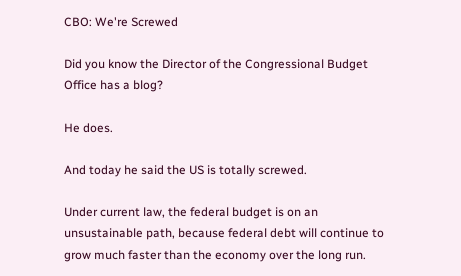CBO: We're Screwed

Did you know the Director of the Congressional Budget Office has a blog?

He does.

And today he said the US is totally screwed.

Under current law, the federal budget is on an unsustainable path, because federal debt will continue to grow much faster than the economy over the long run.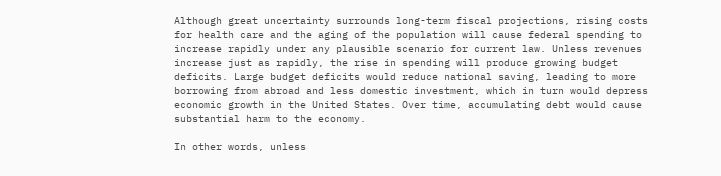Although great uncertainty surrounds long-term fiscal projections, rising costs for health care and the aging of the population will cause federal spending to increase rapidly under any plausible scenario for current law. Unless revenues increase just as rapidly, the rise in spending will produce growing budget deficits. Large budget deficits would reduce national saving, leading to more borrowing from abroad and less domestic investment, which in turn would depress economic growth in the United States. Over time, accumulating debt would cause substantial harm to the economy.

In other words, unless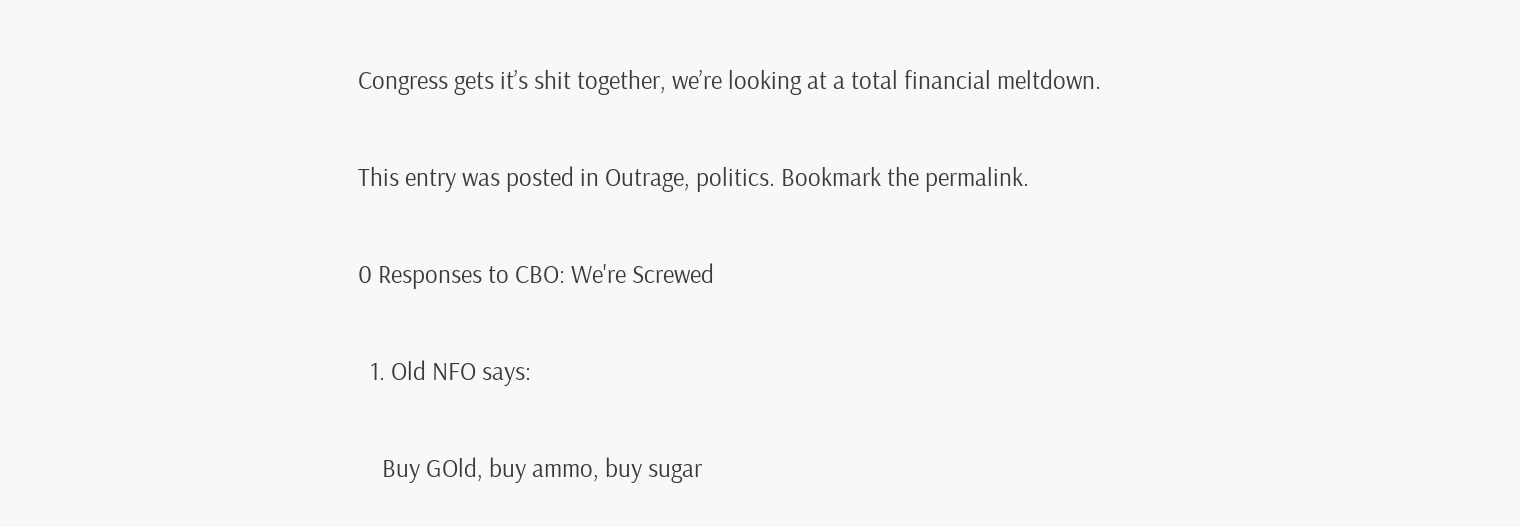Congress gets it’s shit together, we’re looking at a total financial meltdown.

This entry was posted in Outrage, politics. Bookmark the permalink.

0 Responses to CBO: We're Screwed

  1. Old NFO says:

    Buy GOld, buy ammo, buy sugar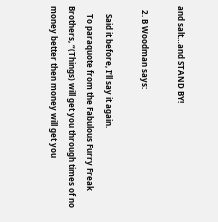and salt…and STAND BY!

  2. B Woodman says:

    Said it before, I’ll say it again.
    To paraquote from the Fabulous Furry Freak Brothers, “(Things) will get you through times of no money better then money will get you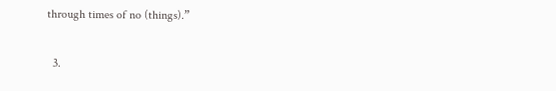through times of no (things).”

  3.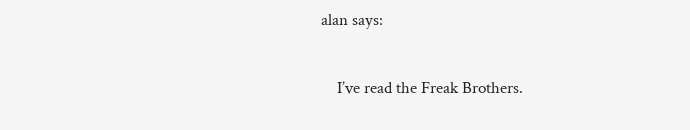alan says:

    I’ve read the Freak Brothers.